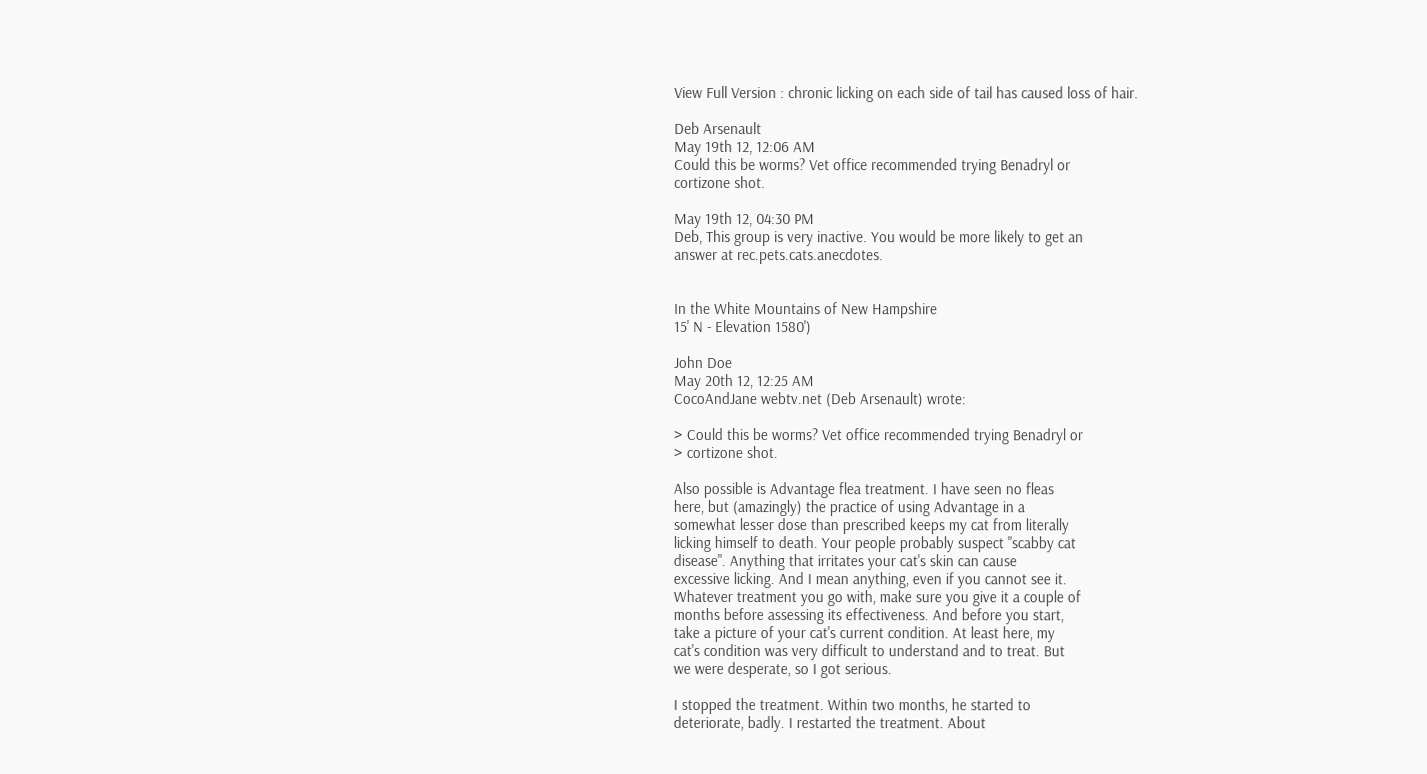View Full Version : chronic licking on each side of tail has caused loss of hair.

Deb Arsenault
May 19th 12, 12:06 AM
Could this be worms? Vet office recommended trying Benadryl or
cortizone shot.

May 19th 12, 04:30 PM
Deb, This group is very inactive. You would be more likely to get an
answer at rec.pets.cats.anecdotes.


In the White Mountains of New Hampshire
15' N - Elevation 1580')

John Doe
May 20th 12, 12:25 AM
CocoAndJane webtv.net (Deb Arsenault) wrote:

> Could this be worms? Vet office recommended trying Benadryl or
> cortizone shot.

Also possible is Advantage flea treatment. I have seen no fleas
here, but (amazingly) the practice of using Advantage in a
somewhat lesser dose than prescribed keeps my cat from literally
licking himself to death. Your people probably suspect "scabby cat
disease". Anything that irritates your cat's skin can cause
excessive licking. And I mean anything, even if you cannot see it.
Whatever treatment you go with, make sure you give it a couple of
months before assessing its effectiveness. And before you start,
take a picture of your cat's current condition. At least here, my
cat's condition was very difficult to understand and to treat. But
we were desperate, so I got serious.

I stopped the treatment. Within two months, he started to
deteriorate, badly. I restarted the treatment. About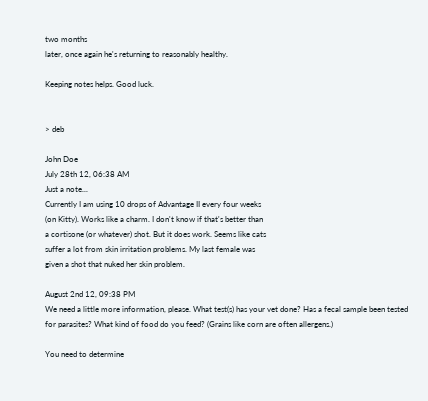two months
later, once again he's returning to reasonably healthy.

Keeping notes helps. Good luck.


> deb

John Doe
July 28th 12, 06:38 AM
Just a note...
Currently I am using 10 drops of Advantage II every four weeks
(on Kitty). Works like a charm. I don't know if that's better than
a cortisone (or whatever) shot. But it does work. Seems like cats
suffer a lot from skin irritation problems. My last female was
given a shot that nuked her skin problem.

August 2nd 12, 09:38 PM
We need a little more information, please. What test(s) has your vet done? Has a fecal sample been tested for parasites? What kind of food do you feed? (Grains like corn are often allergens.)

You need to determine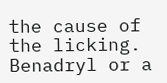the cause of the licking. Benadryl or a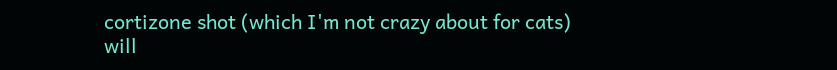cortizone shot (which I'm not crazy about for cats) will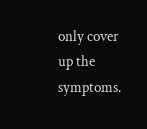only cover up the symptoms.